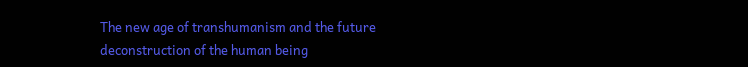The new age of transhumanism and the future deconstruction of the human being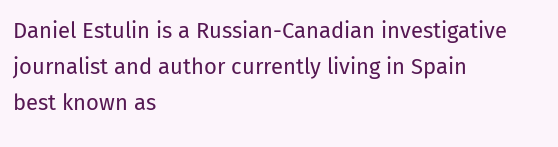Daniel Estulin is a Russian-Canadian investigative journalist and author currently living in Spain best known as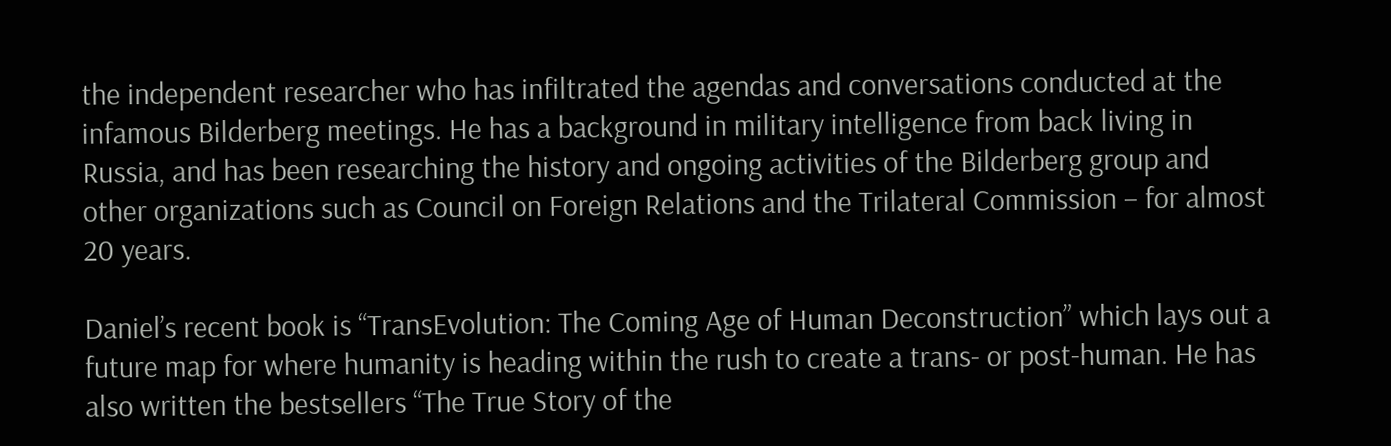the independent researcher who has infiltrated the agendas and conversations conducted at the infamous Bilderberg meetings. He has a background in military intelligence from back living in Russia, and has been researching the history and ongoing activities of the Bilderberg group and other organizations such as Council on Foreign Relations and the Trilateral Commission – for almost 20 years.

Daniel’s recent book is “TransEvolution: The Coming Age of Human Deconstruction” which lays out a future map for where humanity is heading within the rush to create a trans- or post-human. He has also written the bestsellers “The True Story of the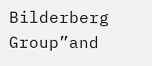Bilderberg Group”and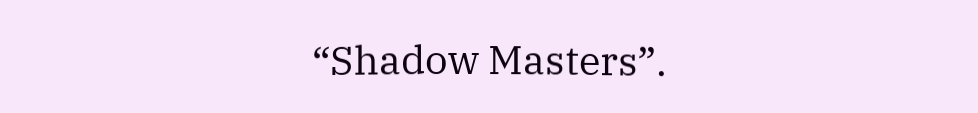“Shadow Masters”.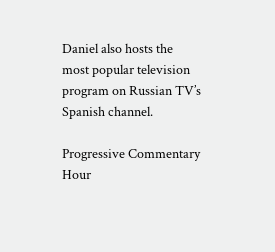Daniel also hosts the most popular television program on Russian TV’s Spanish channel.

Progressive Commentary Hour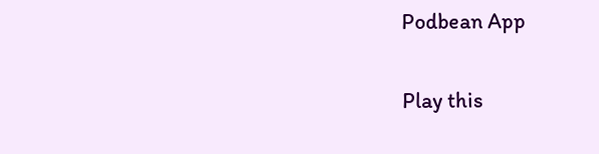Podbean App

Play this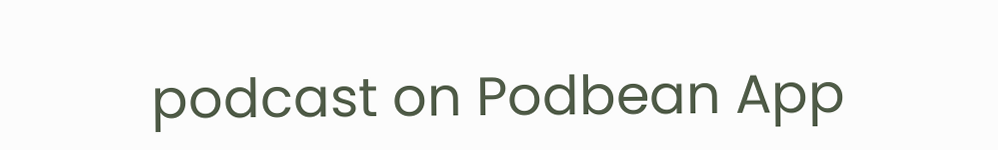podcast on Podbean App